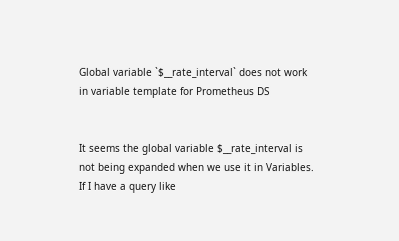Global variable `$__rate_interval` does not work in variable template for Prometheus DS


It seems the global variable $__rate_interval is not being expanded when we use it in Variables. If I have a query like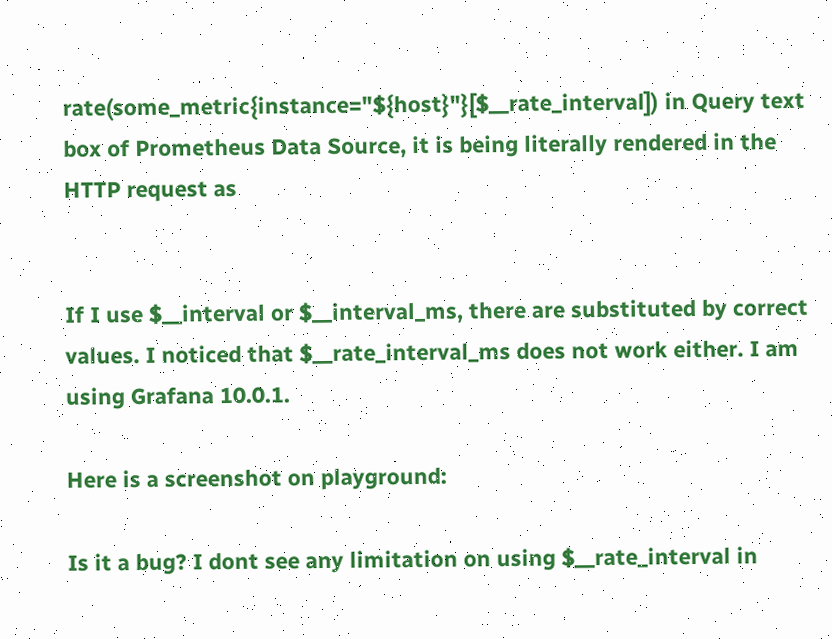rate(some_metric{instance="${host}"}[$__rate_interval]) in Query text box of Prometheus Data Source, it is being literally rendered in the HTTP request as


If I use $__interval or $__interval_ms, there are substituted by correct values. I noticed that $__rate_interval_ms does not work either. I am using Grafana 10.0.1.

Here is a screenshot on playground:

Is it a bug? I dont see any limitation on using $__rate_interval in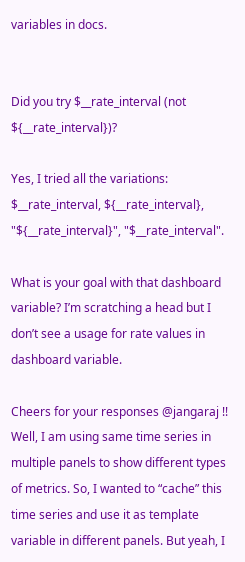variables in docs.


Did you try $__rate_interval (not ${__rate_interval})?

Yes, I tried all the variations: $__rate_interval, ${__rate_interval}, "${__rate_interval}", "$__rate_interval".

What is your goal with that dashboard variable? I’m scratching a head but I don’t see a usage for rate values in dashboard variable.

Cheers for your responses @jangaraj !! Well, I am using same time series in multiple panels to show different types of metrics. So, I wanted to “cache” this time series and use it as template variable in different panels. But yeah, I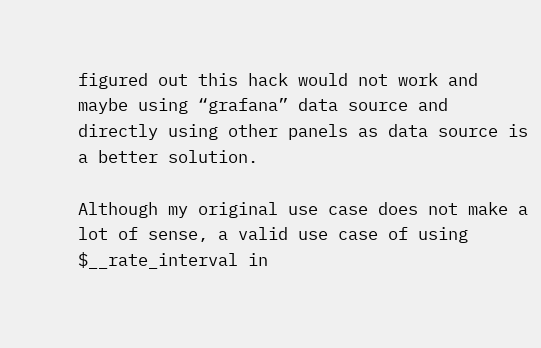figured out this hack would not work and maybe using “grafana” data source and directly using other panels as data source is a better solution.

Although my original use case does not make a lot of sense, a valid use case of using $__rate_interval in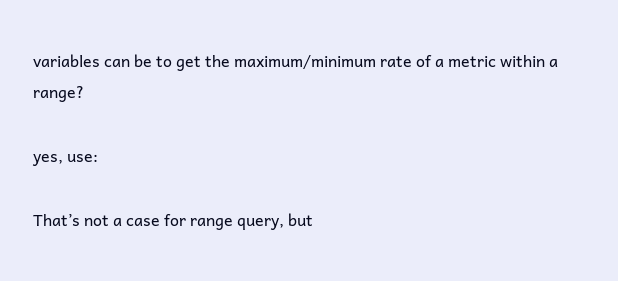variables can be to get the maximum/minimum rate of a metric within a range?

yes, use:

That’s not a case for range query, but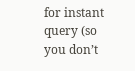for instant query (so you don’t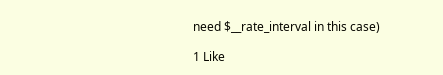need $__rate_interval in this case)

1 Like